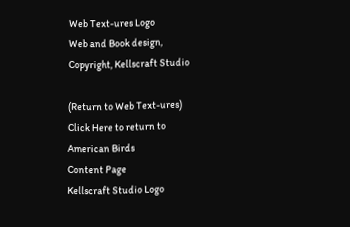Web Text-ures Logo
Web and Book design,
Copyright, Kellscraft Studio

(Return to Web Text-ures)
Click Here to return to
American Birds
Content Page
Kellscraft Studio Logo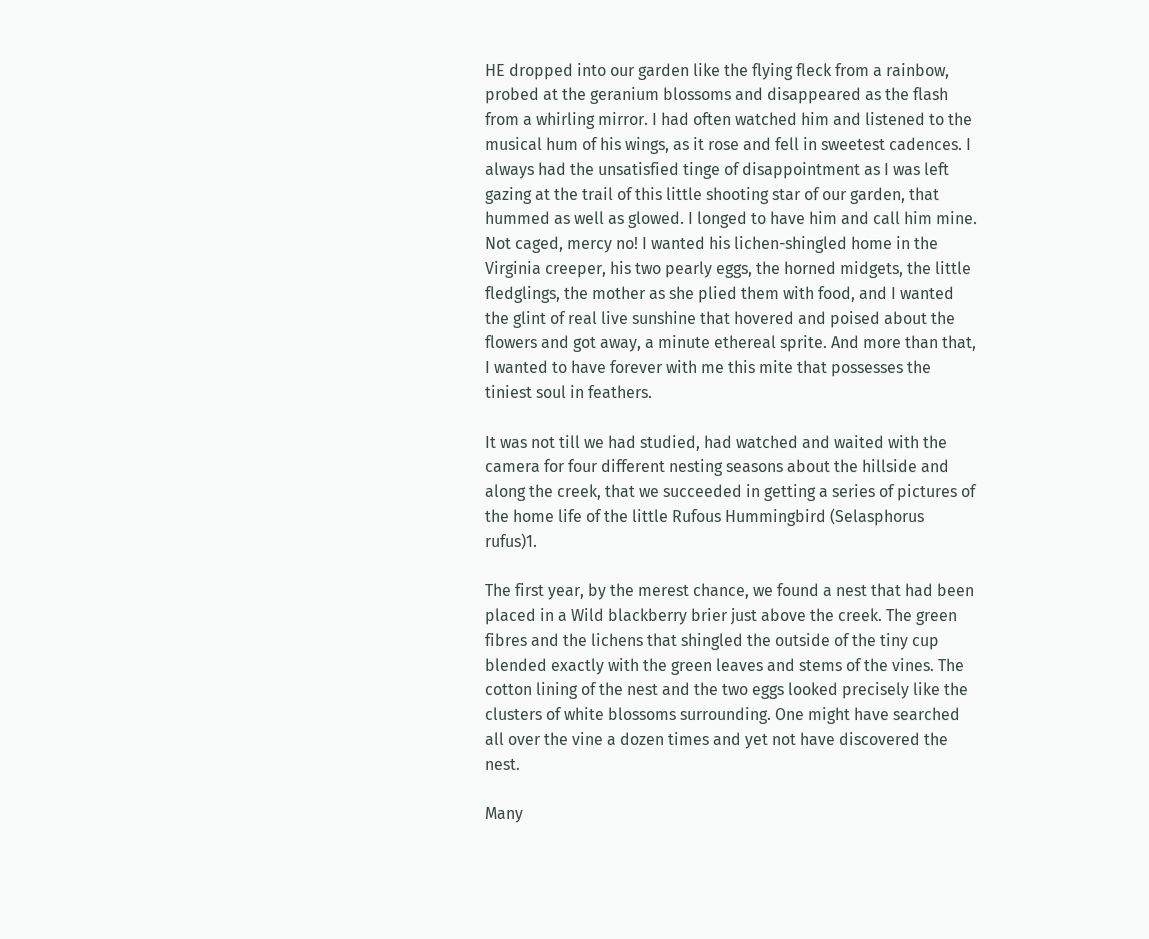HE dropped into our garden like the flying fleck from a rainbow, probed at the geranium blossoms and disappeared as the flash from a whirling mirror. I had often watched him and listened to the musical hum of his wings, as it rose and fell in sweetest cadences. I always had the unsatisfied tinge of disappointment as I was left gazing at the trail of this little shooting star of our garden, that hummed as well as glowed. I longed to have him and call him mine. Not caged, mercy no! I wanted his lichen-shingled home in the Virginia creeper, his two pearly eggs, the horned midgets, the little fledglings, the mother as she plied them with food, and I wanted the glint of real live sunshine that hovered and poised about the flowers and got away, a minute ethereal sprite. And more than that, I wanted to have forever with me this mite that possesses the tiniest soul in feathers.

It was not till we had studied, had watched and waited with the camera for four different nesting seasons about the hillside and along the creek, that we succeeded in getting a series of pictures of the home life of the little Rufous Hummingbird (Selasphorus rufus)1.

The first year, by the merest chance, we found a nest that had been placed in a Wild blackberry brier just above the creek. The green fibres and the lichens that shingled the outside of the tiny cup blended exactly with the green leaves and stems of the vines. The cotton lining of the nest and the two eggs looked precisely like the clusters of white blossoms surrounding. One might have searched all over the vine a dozen times and yet not have discovered the nest.

Many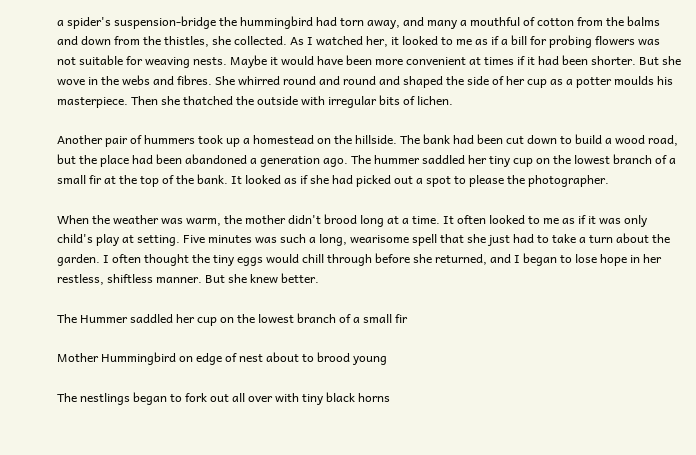a spider's suspension-bridge the hummingbird had torn away, and many a mouthful of cotton from the balms and down from the thistles, she collected. As I watched her, it looked to me as if a bill for probing flowers was not suitable for weaving nests. Maybe it would have been more convenient at times if it had been shorter. But she wove in the webs and fibres. She whirred round and round and shaped the side of her cup as a potter moulds his masterpiece. Then she thatched the outside with irregular bits of lichen.

Another pair of hummers took up a homestead on the hillside. The bank had been cut down to build a wood road, but the place had been abandoned a generation ago. The hummer saddled her tiny cup on the lowest branch of a small fir at the top of the bank. It looked as if she had picked out a spot to please the photographer.

When the weather was warm, the mother didn't brood long at a time. It often looked to me as if it was only child's play at setting. Five minutes was such a long, wearisome spell that she just had to take a turn about the garden. I often thought the tiny eggs would chill through before she returned, and I began to lose hope in her restless, shiftless manner. But she knew better.

The Hummer saddled her cup on the lowest branch of a small fir

Mother Hummingbird on edge of nest about to brood young

The nestlings began to fork out all over with tiny black horns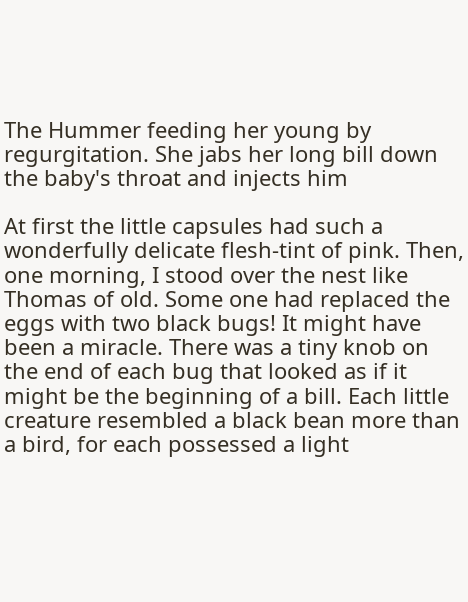The Hummer feeding her young by regurgitation. She jabs her long bill down the baby's throat and injects him

At first the little capsules had such a wonderfully delicate flesh-tint of pink. Then, one morning, I stood over the nest like Thomas of old. Some one had replaced the eggs with two black bugs! It might have been a miracle. There was a tiny knob on the end of each bug that looked as if it might be the beginning of a bill. Each little creature resembled a black bean more than a bird, for each possessed a light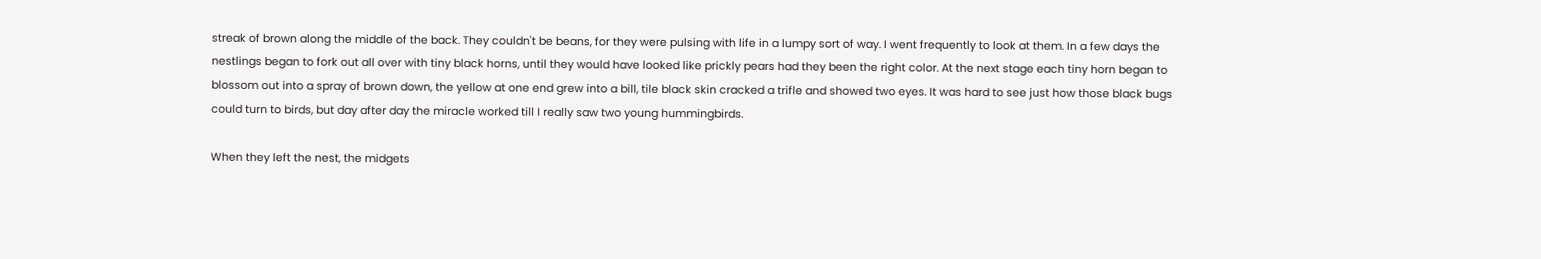streak of brown along the middle of the back. They couldn't be beans, for they were pulsing with life in a lumpy sort of way. I went frequently to look at them. In a few days the nestlings began to fork out all over with tiny black horns, until they would have looked like prickly pears had they been the right color. At the next stage each tiny horn began to blossom out into a spray of brown down, the yellow at one end grew into a bill, tile black skin cracked a trifle and showed two eyes. It was hard to see just how those black bugs could turn to birds, but day after day the miracle worked till I really saw two young hummingbirds.

When they left the nest, the midgets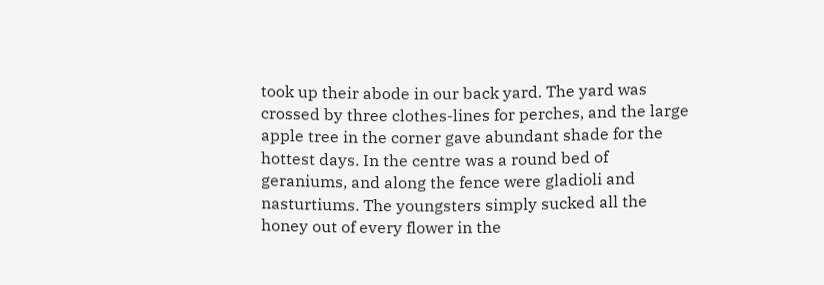took up their abode in our back yard. The yard was crossed by three clothes-lines for perches, and the large apple tree in the corner gave abundant shade for the hottest days. In the centre was a round bed of geraniums, and along the fence were gladioli and nasturtiums. The youngsters simply sucked all the honey out of every flower in the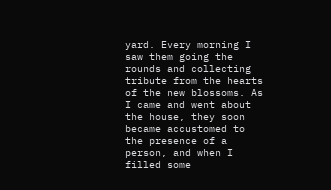yard. Every morning I saw them going the rounds and collecting tribute from the hearts of the new blossoms. As I came and went about the house, they soon became accustomed to the presence of a person, and when I filled some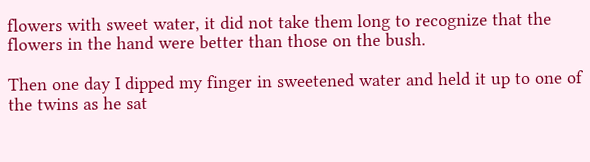flowers with sweet water, it did not take them long to recognize that the flowers in the hand were better than those on the bush.

Then one day I dipped my finger in sweetened water and held it up to one of the twins as he sat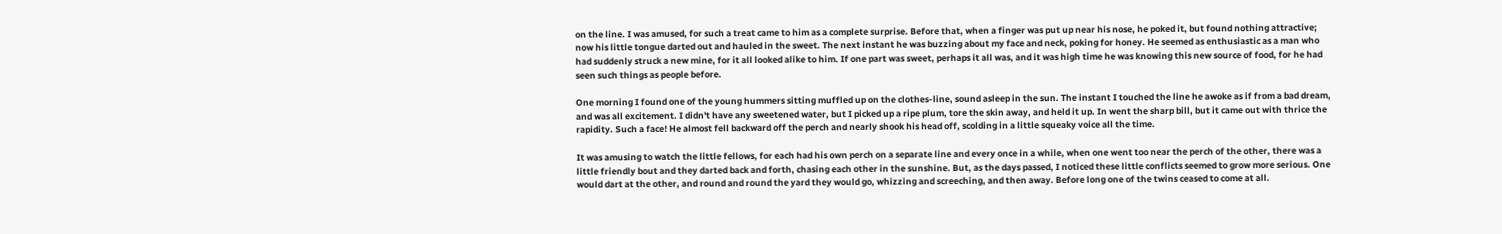on the line. I was amused, for such a treat came to him as a complete surprise. Before that, when a finger was put up near his nose, he poked it, but found nothing attractive; now his little tongue darted out and hauled in the sweet. The next instant he was buzzing about my face and neck, poking for honey. He seemed as enthusiastic as a man who had suddenly struck a new mine, for it all looked alike to him. If one part was sweet, perhaps it all was, and it was high time he was knowing this new source of food, for he had seen such things as people before.

One morning I found one of the young hummers sitting muffled up on the clothes-line, sound asleep in the sun. The instant I touched the line he awoke as if from a bad dream, and was all excitement. I didn't have any sweetened water, but I picked up a ripe plum, tore the skin away, and held it up. In went the sharp bill, but it came out with thrice the rapidity. Such a face! He almost fell backward off the perch and nearly shook his head off, scolding in a little squeaky voice all the time.

It was amusing to watch the little fellows, for each had his own perch on a separate line and every once in a while, when one went too near the perch of the other, there was a little friendly bout and they darted back and forth, chasing each other in the sunshine. But, as the days passed, I noticed these little conflicts seemed to grow more serious. One would dart at the other, and round and round the yard they would go, whizzing and screeching, and then away. Before long one of the twins ceased to come at all.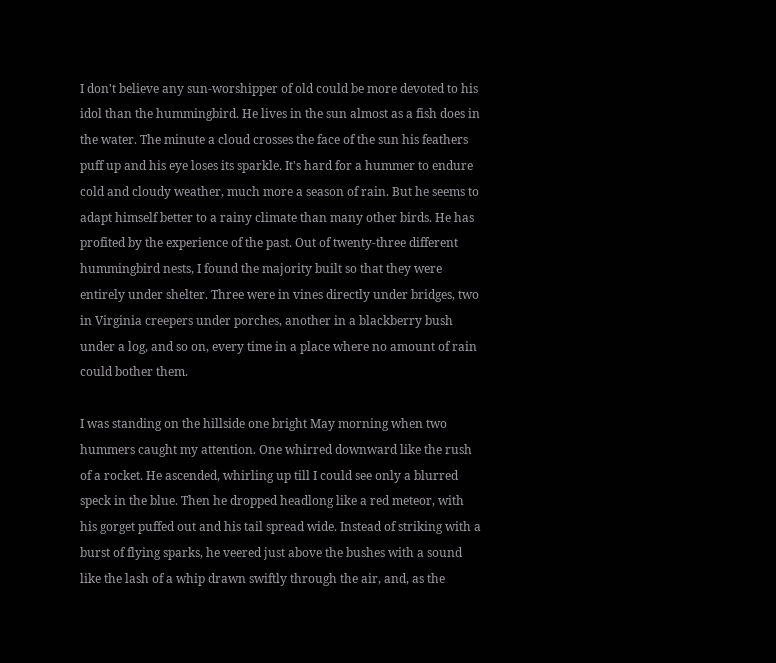I don't believe any sun-worshipper of old could be more devoted to his idol than the hummingbird. He lives in the sun almost as a fish does in the water. The minute a cloud crosses the face of the sun his feathers puff up and his eye loses its sparkle. It's hard for a hummer to endure cold and cloudy weather, much more a season of rain. But he seems to adapt himself better to a rainy climate than many other birds. He has profited by the experience of the past. Out of twenty-three different hummingbird nests, I found the majority built so that they were entirely under shelter. Three were in vines directly under bridges, two in Virginia creepers under porches, another in a blackberry bush under a log, and so on, every time in a place where no amount of rain could bother them.

I was standing on the hillside one bright May morning when two hummers caught my attention. One whirred downward like the rush of a rocket. He ascended, whirling up till I could see only a blurred speck in the blue. Then he dropped headlong like a red meteor, with his gorget puffed out and his tail spread wide. Instead of striking with a burst of flying sparks, he veered just above the bushes with a sound like the lash of a whip drawn swiftly through the air, and, as the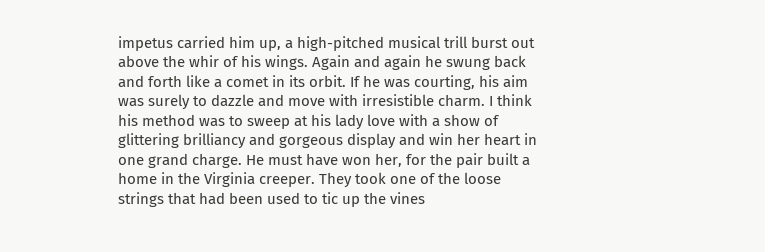impetus carried him up, a high-pitched musical trill burst out above the whir of his wings. Again and again he swung back and forth like a comet in its orbit. If he was courting, his aim was surely to dazzle and move with irresistible charm. I think his method was to sweep at his lady love with a show of glittering brilliancy and gorgeous display and win her heart in one grand charge. He must have won her, for the pair built a home in the Virginia creeper. They took one of the loose strings that had been used to tic up the vines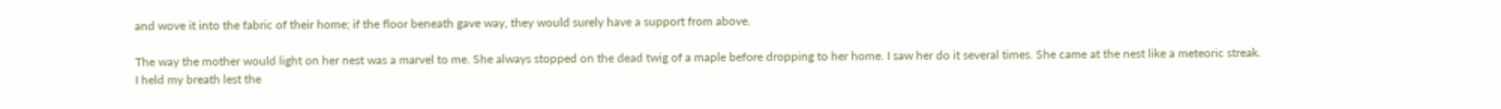and wove it into the fabric of their home; if the floor beneath gave way, they would surely have a support from above.

The way the mother would light on her nest was a marvel to me. She always stopped on the dead twig of a maple before dropping to her home. I saw her do it several times. She came at the nest like a meteoric streak. I held my breath lest the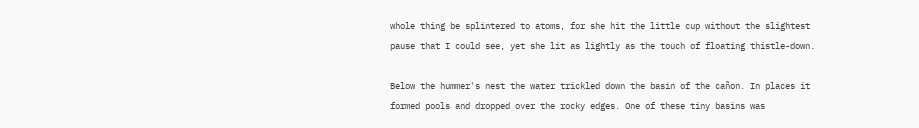whole thing be splintered to atoms, for she hit the little cup without the slightest pause that I could see, yet she lit as lightly as the touch of floating thistle-down.

Below the hummer's nest the water trickled down the basin of the cañon. In places it formed pools and dropped over the rocky edges. One of these tiny basins was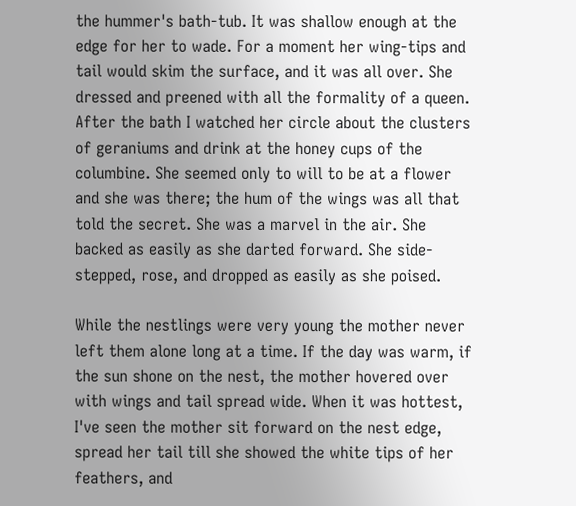the hummer's bath-tub. It was shallow enough at the edge for her to wade. For a moment her wing-tips and tail would skim the surface, and it was all over. She dressed and preened with all the formality of a queen. After the bath I watched her circle about the clusters of geraniums and drink at the honey cups of the columbine. She seemed only to will to be at a flower and she was there; the hum of the wings was all that told the secret. She was a marvel in the air. She backed as easily as she darted forward. She side-stepped, rose, and dropped as easily as she poised.

While the nestlings were very young the mother never left them alone long at a time. If the day was warm, if the sun shone on the nest, the mother hovered over with wings and tail spread wide. When it was hottest, I've seen the mother sit forward on the nest edge, spread her tail till she showed the white tips of her feathers, and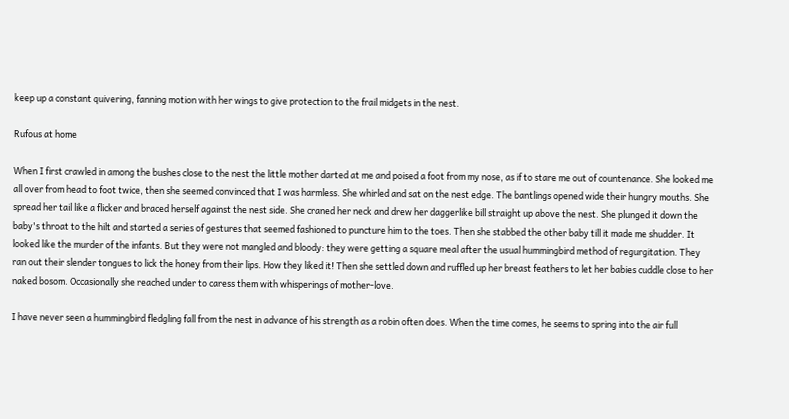keep up a constant quivering, fanning motion with her wings to give protection to the frail midgets in the nest.

Rufous at home

When I first crawled in among the bushes close to the nest the little mother darted at me and poised a foot from my nose, as if to stare me out of countenance. She looked me all over from head to foot twice, then she seemed convinced that I was harmless. She whirled and sat on the nest edge. The bantlings opened wide their hungry mouths. She spread her tail like a flicker and braced herself against the nest side. She craned her neck and drew her daggerlike bill straight up above the nest. She plunged it down the baby's throat to the hilt and started a series of gestures that seemed fashioned to puncture him to the toes. Then she stabbed the other baby till it made me shudder. It looked like the murder of the infants. But they were not mangled and bloody: they were getting a square meal after the usual hummingbird method of regurgitation. They ran out their slender tongues to lick the honey from their lips. How they liked it! Then she settled down and ruffled up her breast feathers to let her babies cuddle close to her naked bosom. Occasionally she reached under to caress them with whisperings of mother-love.

I have never seen a hummingbird fledgling fall from the nest in advance of his strength as a robin often does. When the time comes, he seems to spring into the air full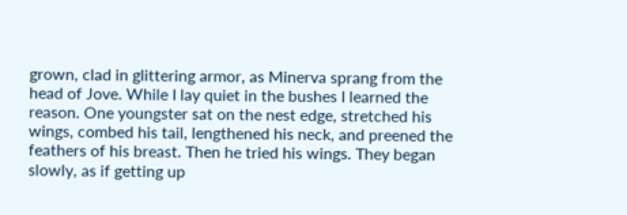grown, clad in glittering armor, as Minerva sprang from the head of Jove. While I lay quiet in the bushes I learned the reason. One youngster sat on the nest edge, stretched his wings, combed his tail, lengthened his neck, and preened the feathers of his breast. Then he tried his wings. They began slowly, as if getting up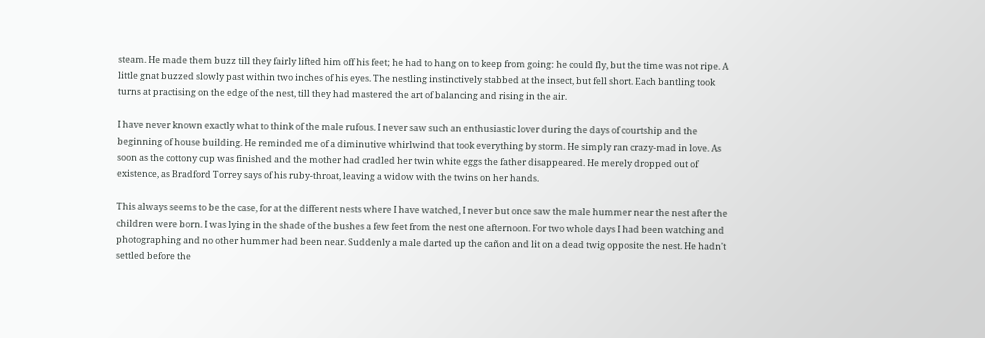steam. He made them buzz till they fairly lifted him off his feet; he had to hang on to keep from going: he could fly, but the time was not ripe. A little gnat buzzed slowly past within two inches of his eyes. The nestling instinctively stabbed at the insect, but fell short. Each bantling took turns at practising on the edge of the nest, till they had mastered the art of balancing and rising in the air.

I have never known exactly what to think of the male rufous. I never saw such an enthusiastic lover during the days of courtship and the beginning of house building. He reminded me of a diminutive whirlwind that took everything by storm. He simply ran crazy-mad in love. As soon as the cottony cup was finished and the mother had cradled her twin white eggs the father disappeared. He merely dropped out of existence, as Bradford Torrey says of his ruby-throat, leaving a widow with the twins on her hands.

This always seems to be the case, for at the different nests where I have watched, I never but once saw the male hummer near the nest after the children were born. I was lying in the shade of the bushes a few feet from the nest one afternoon. For two whole days I had been watching and photographing and no other hummer had been near. Suddenly a male darted up the cañon and lit on a dead twig opposite the nest. He hadn't settled before the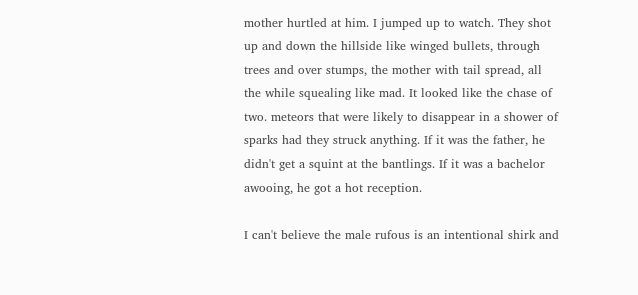mother hurtled at him. I jumped up to watch. They shot up and down the hillside like winged bullets, through trees and over stumps, the mother with tail spread, all the while squealing like mad. It looked like the chase of two. meteors that were likely to disappear in a shower of sparks had they struck anything. If it was the father, he didn't get a squint at the bantlings. If it was a bachelor awooing, he got a hot reception.

I can't believe the male rufous is an intentional shirk and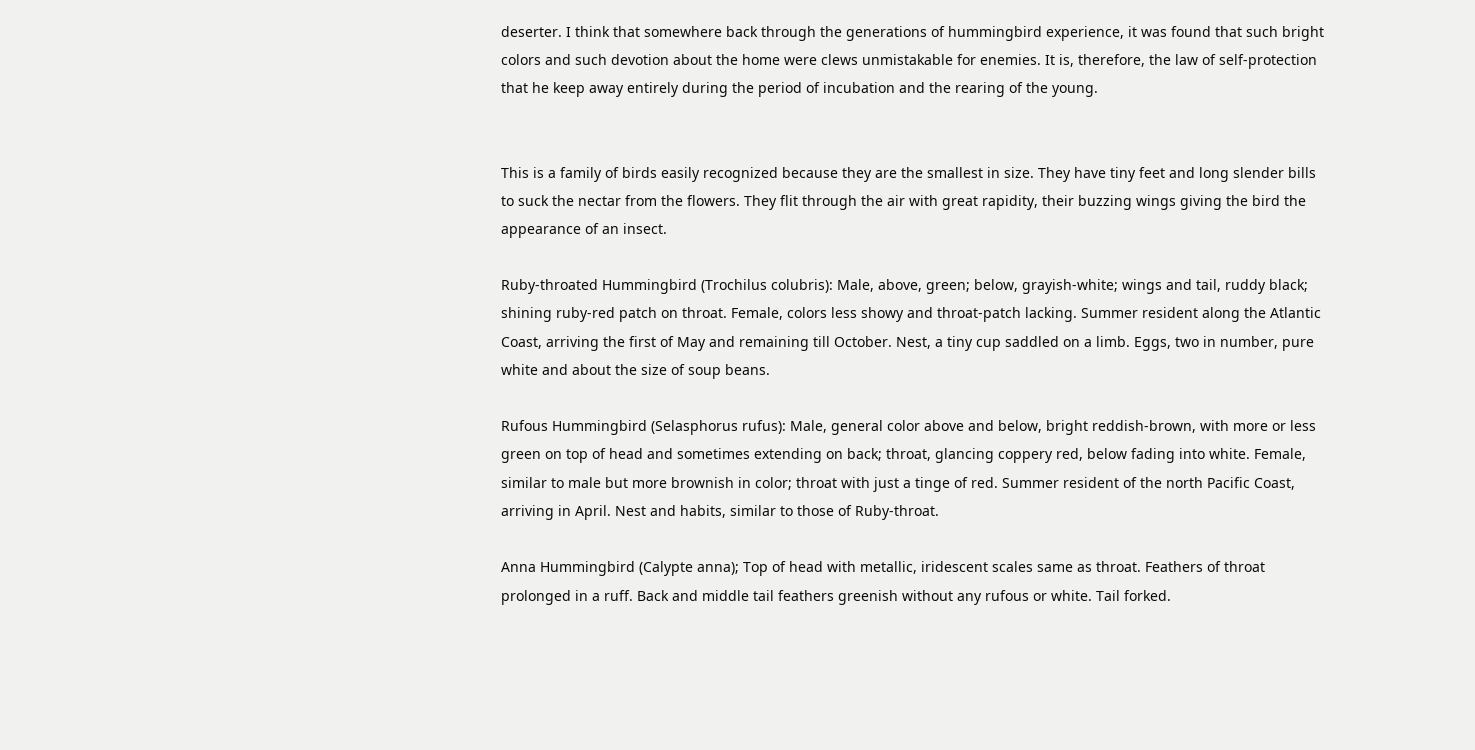deserter. I think that somewhere back through the generations of hummingbird experience, it was found that such bright colors and such devotion about the home were clews unmistakable for enemies. It is, therefore, the law of self-protection that he keep away entirely during the period of incubation and the rearing of the young.


This is a family of birds easily recognized because they are the smallest in size. They have tiny feet and long slender bills to suck the nectar from the flowers. They flit through the air with great rapidity, their buzzing wings giving the bird the appearance of an insect.

Ruby-throated Hummingbird (Trochilus colubris): Male, above, green; below, grayish-white; wings and tail, ruddy black; shining ruby-red patch on throat. Female, colors less showy and throat-patch lacking. Summer resident along the Atlantic Coast, arriving the first of May and remaining till October. Nest, a tiny cup saddled on a limb. Eggs, two in number, pure white and about the size of soup beans.

Rufous Hummingbird (Selasphorus rufus): Male, general color above and below, bright reddish-brown, with more or less green on top of head and sometimes extending on back; throat, glancing coppery red, below fading into white. Female, similar to male but more brownish in color; throat with just a tinge of red. Summer resident of the north Pacific Coast, arriving in April. Nest and habits, similar to those of Ruby-throat.

Anna Hummingbird (Calypte anna); Top of head with metallic, iridescent scales same as throat. Feathers of throat prolonged in a ruff. Back and middle tail feathers greenish without any rufous or white. Tail forked.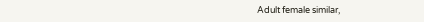Adult female similar,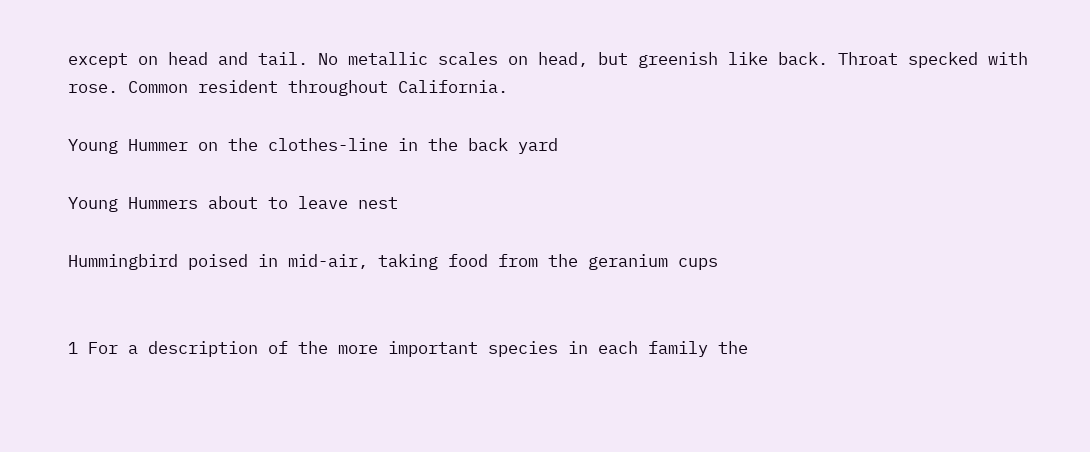except on head and tail. No metallic scales on head, but greenish like back. Throat specked with rose. Common resident throughout California.

Young Hummer on the clothes-line in the back yard

Young Hummers about to leave nest

Hummingbird poised in mid-air, taking food from the geranium cups


1 For a description of the more important species in each family the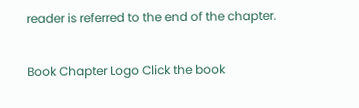reader is referred to the end of the chapter.

Book Chapter Logo Click the book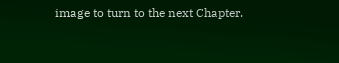image to turn to the next Chapter.